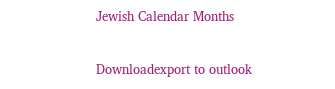Jewish Calendar Months

Downloadexport to outlook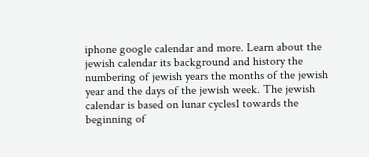iphone google calendar and more. Learn about the jewish calendar its background and history the numbering of jewish years the months of the jewish year and the days of the jewish week. The jewish calendar is based on lunar cycles1 towards the beginning of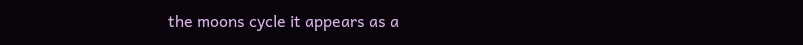the moons cycle it appears as a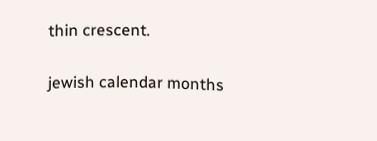thin crescent.

jewish calendar months